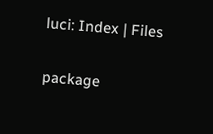luci: Index | Files

package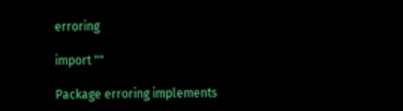erroring

import ""

Package erroring implements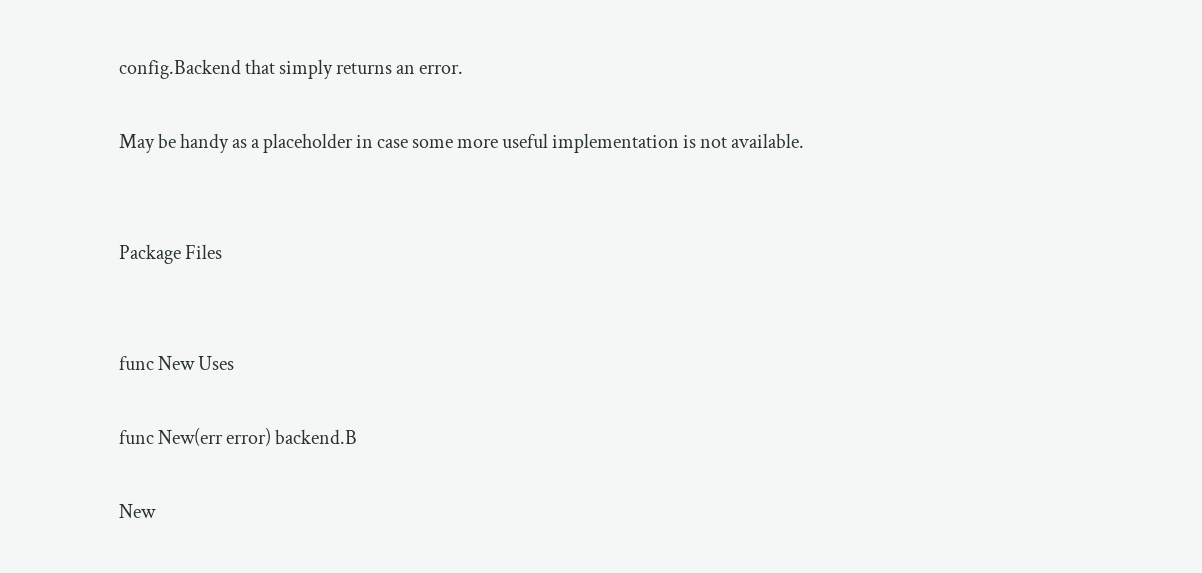config.Backend that simply returns an error.

May be handy as a placeholder in case some more useful implementation is not available.


Package Files


func New Uses

func New(err error) backend.B

New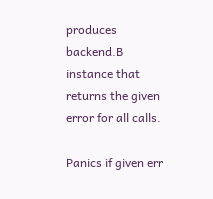produces backend.B instance that returns the given error for all calls.

Panics if given err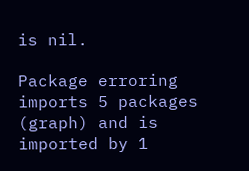is nil.

Package erroring imports 5 packages (graph) and is imported by 1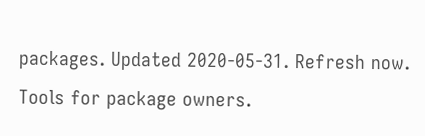packages. Updated 2020-05-31. Refresh now. Tools for package owners.